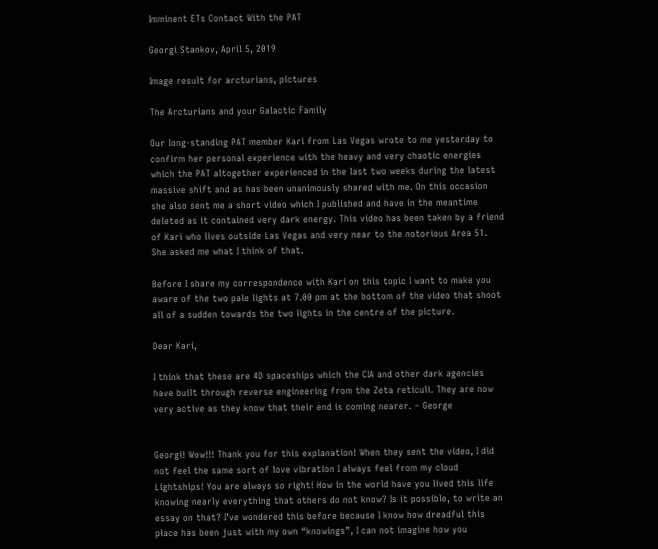Imminent ETs Contact With the PAT

Georgi Stankov, April 5, 2019

Image result for arcturians, pictures

The Arcturians and your Galactic Family

Our long-standing PAT member Kari from Las Vegas wrote to me yesterday to confirm her personal experience with the heavy and very chaotic energies which the PAT altogether experienced in the last two weeks during the latest massive shift and as has been unanimously shared with me. On this occasion she also sent me a short video which I published and have in the meantime deleted as it contained very dark energy. This video has been taken by a friend of Kari who lives outside Las Vegas and very near to the notorious Area 51. She asked me what I think of that.

Before I share my correspondence with Kari on this topic I want to make you aware of the two pale lights at 7.00 pm at the bottom of the video that shoot all of a sudden towards the two lights in the centre of the picture.

Dear Kari,

I think that these are 4D spaceships which the CIA and other dark agencies have built through reverse engineering from the Zeta reticuli. They are now very active as they know that their end is coming nearer. – George


Georgi! Wow!!! Thank you for this explanation! When they sent the video, I did not feel the same sort of love vibration I always feel from my cloud Lightships! You are always so right! How in the world have you lived this life knowing nearly everything that others do not know? Is it possible, to write an essay on that? I’ve wondered this before because I know how dreadful this place has been just with my own “knowings”, I can not imagine how you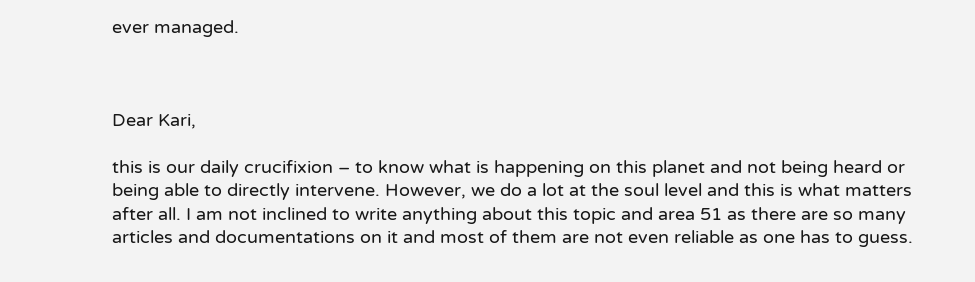ever managed.



Dear Kari,

this is our daily crucifixion – to know what is happening on this planet and not being heard or being able to directly intervene. However, we do a lot at the soul level and this is what matters after all. I am not inclined to write anything about this topic and area 51 as there are so many articles and documentations on it and most of them are not even reliable as one has to guess.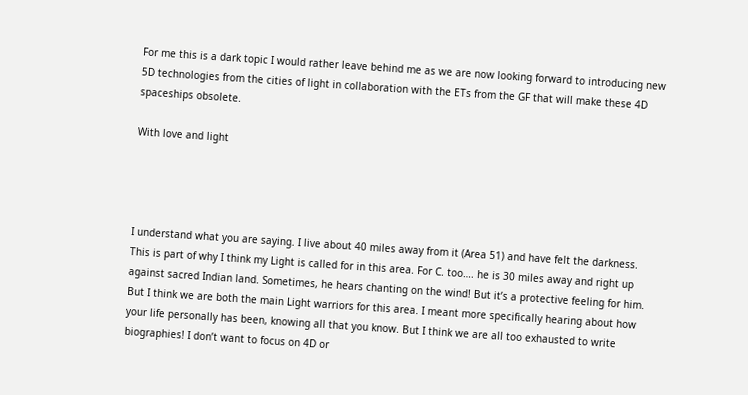For me this is a dark topic I would rather leave behind me as we are now looking forward to introducing new 5D technologies from the cities of light in collaboration with the ETs from the GF that will make these 4D spaceships obsolete.

With love and light




I understand what you are saying. I live about 40 miles away from it (Area 51) and have felt the darkness. This is part of why I think my Light is called for in this area. For C. too…. he is 30 miles away and right up against sacred Indian land. Sometimes, he hears chanting on the wind! But it’s a protective feeling for him. But I think we are both the main Light warriors for this area. I meant more specifically hearing about how your life personally has been, knowing all that you know. But I think we are all too exhausted to write biographies! I don’t want to focus on 4D or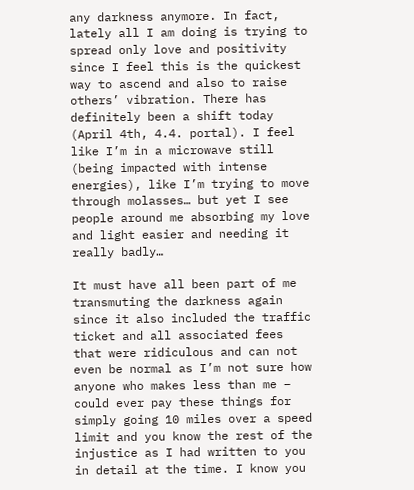any darkness anymore. In fact, lately all I am doing is trying to spread only love and positivity since I feel this is the quickest way to ascend and also to raise others’ vibration. There has definitely been a shift today (April 4th, 4.4. portal). I feel like I’m in a microwave still (being impacted with intense energies), like I’m trying to move through molasses… but yet I see people around me absorbing my love and light easier and needing it really badly…

It must have all been part of me transmuting the darkness again since it also included the traffic ticket and all associated fees that were ridiculous and can not even be normal as I’m not sure how anyone who makes less than me – could ever pay these things for simply going 10 miles over a speed limit and you know the rest of the injustice as I had written to you in detail at the time. I know you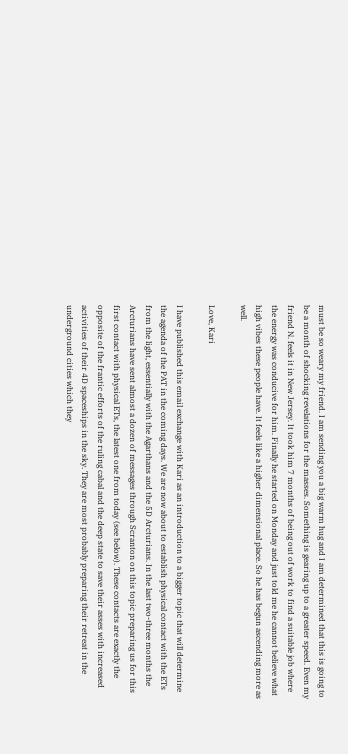must be so weary my friend. I am sending you a big warm hug and I am determined that this is going to be a month of shocking revelations for the masses. Something is gearing up to a greater speed. Even my friend N. feels it in New Jersey. It took him 7 months of being out of work to find a suitable job where the energy was conducive for him. Finally he started on Monday and just told me he cannot believe what high vibes these people have. It feels like a higher dimensional place. So he has begun ascending more as well.

Love, Kari

I have published this email exchange with Kari as an introduction to a bigger topic that will determine the agenda of the PAT in the coming days. We are now about to establish physical contact with the ETs from the light, essentially with the Agarthans and the 5D Arcturians. In the last two-three months the Arcturians have sent almost a dozen of messages through Scranton on this topic preparing us for this first contact with physical ETs, the latest one from today (see below). These contacts are exactly the opposite of the frantic efforts of the ruling cabal and the deep state to save their asses with increased activities of their 4D spaceships in the sky. They are most probably preparing their retreat in the underground cities which they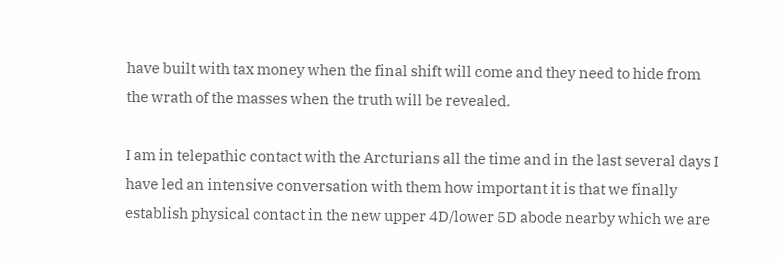have built with tax money when the final shift will come and they need to hide from the wrath of the masses when the truth will be revealed.

I am in telepathic contact with the Arcturians all the time and in the last several days I have led an intensive conversation with them how important it is that we finally establish physical contact in the new upper 4D/lower 5D abode nearby which we are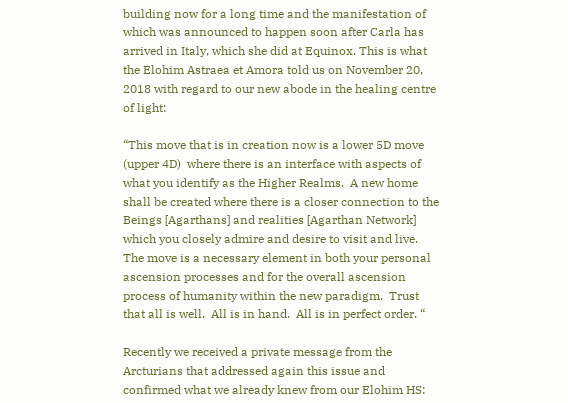building now for a long time and the manifestation of which was announced to happen soon after Carla has arrived in Italy, which she did at Equinox. This is what the Elohim Astraea et Amora told us on November 20, 2018 with regard to our new abode in the healing centre of light:

“This move that is in creation now is a lower 5D move (upper 4D)  where there is an interface with aspects of what you identify as the Higher Realms.  A new home shall be created where there is a closer connection to the Beings [Agarthans] and realities [Agarthan Network] which you closely admire and desire to visit and live.  The move is a necessary element in both your personal ascension processes and for the overall ascension process of humanity within the new paradigm.  Trust that all is well.  All is in hand.  All is in perfect order. “

Recently we received a private message from the Arcturians that addressed again this issue and confirmed what we already knew from our Elohim HS: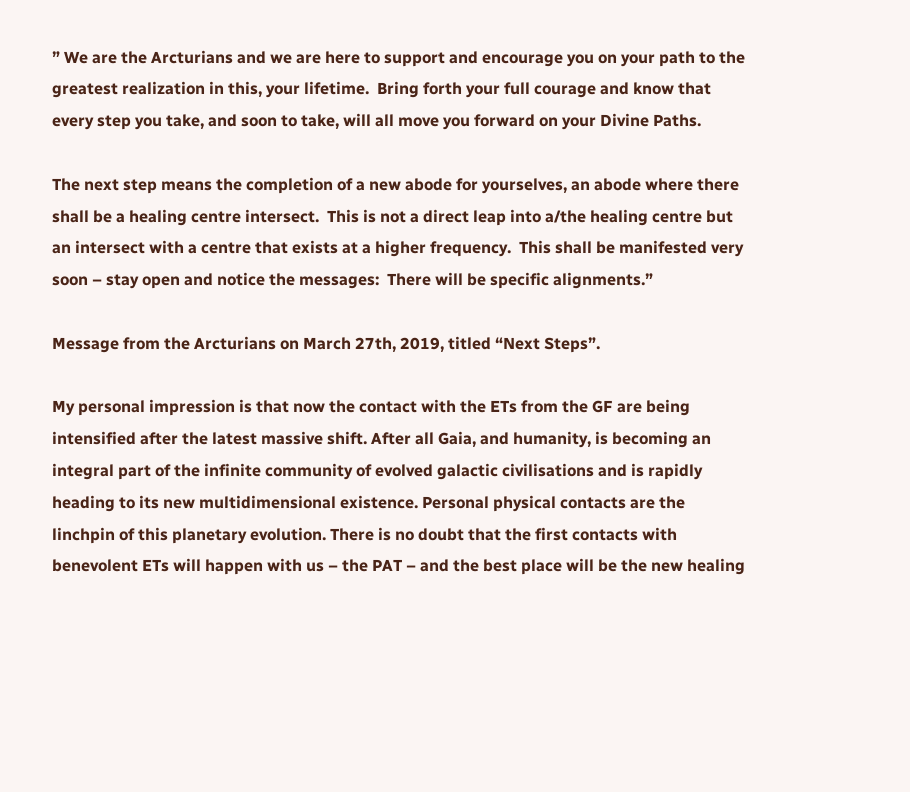” We are the Arcturians and we are here to support and encourage you on your path to the greatest realization in this, your lifetime.  Bring forth your full courage and know that every step you take, and soon to take, will all move you forward on your Divine Paths.

The next step means the completion of a new abode for yourselves, an abode where there shall be a healing centre intersect.  This is not a direct leap into a/the healing centre but an intersect with a centre that exists at a higher frequency.  This shall be manifested very soon – stay open and notice the messages:  There will be specific alignments.”

Message from the Arcturians on March 27th, 2019, titled “Next Steps”.

My personal impression is that now the contact with the ETs from the GF are being intensified after the latest massive shift. After all Gaia, and humanity, is becoming an integral part of the infinite community of evolved galactic civilisations and is rapidly heading to its new multidimensional existence. Personal physical contacts are the linchpin of this planetary evolution. There is no doubt that the first contacts with benevolent ETs will happen with us – the PAT – and the best place will be the new healing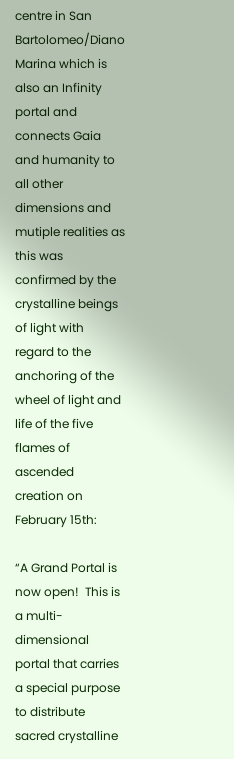centre in San Bartolomeo/Diano Marina which is also an Infinity portal and connects Gaia and humanity to all other dimensions and mutiple realities as this was confirmed by the crystalline beings of light with regard to the anchoring of the wheel of light and life of the five flames of ascended creation on February 15th:

“A Grand Portal is now open!  This is a multi-dimensional portal that carries a special purpose to distribute sacred crystalline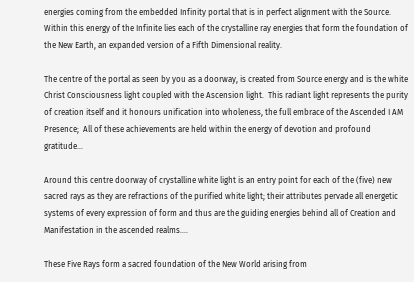energies coming from the embedded Infinity portal that is in perfect alignment with the Source.  Within this energy of the Infinite lies each of the crystalline ray energies that form the foundation of the New Earth, an expanded version of a Fifth Dimensional reality.

The centre of the portal as seen by you as a doorway, is created from Source energy and is the white Christ Consciousness light coupled with the Ascension light.  This radiant light represents the purity of creation itself and it honours unification into wholeness, the full embrace of the Ascended I AM Presence;  All of these achievements are held within the energy of devotion and profound gratitude…

Around this centre doorway of crystalline white light is an entry point for each of the (five) new sacred rays as they are refractions of the purified white light; their attributes pervade all energetic systems of every expression of form and thus are the guiding energies behind all of Creation and Manifestation in the ascended realms….

These Five Rays form a sacred foundation of the New World arising from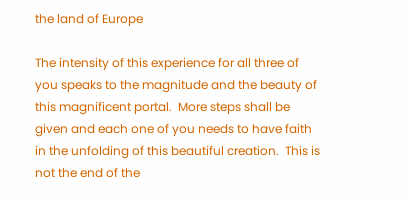the land of Europe

The intensity of this experience for all three of you speaks to the magnitude and the beauty of this magnificent portal.  More steps shall be given and each one of you needs to have faith in the unfolding of this beautiful creation.  This is not the end of the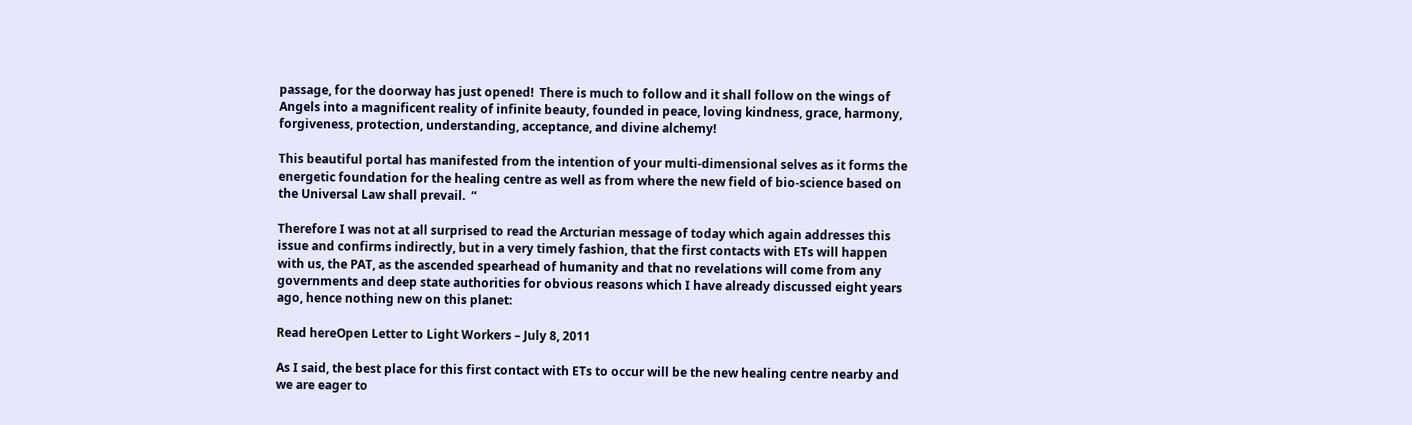passage, for the doorway has just opened!  There is much to follow and it shall follow on the wings of Angels into a magnificent reality of infinite beauty, founded in peace, loving kindness, grace, harmony, forgiveness, protection, understanding, acceptance, and divine alchemy!

This beautiful portal has manifested from the intention of your multi-dimensional selves as it forms the energetic foundation for the healing centre as well as from where the new field of bio-science based on the Universal Law shall prevail.  “

Therefore I was not at all surprised to read the Arcturian message of today which again addresses this issue and confirms indirectly, but in a very timely fashion, that the first contacts with ETs will happen with us, the PAT, as the ascended spearhead of humanity and that no revelations will come from any governments and deep state authorities for obvious reasons which I have already discussed eight years ago, hence nothing new on this planet:

Read hereOpen Letter to Light Workers – July 8, 2011

As I said, the best place for this first contact with ETs to occur will be the new healing centre nearby and we are eager to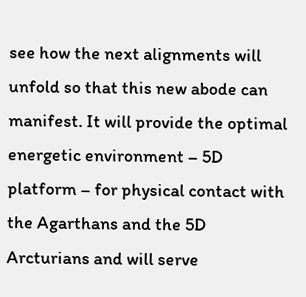see how the next alignments will unfold so that this new abode can manifest. It will provide the optimal energetic environment – 5D platform – for physical contact with the Agarthans and the 5D Arcturians and will serve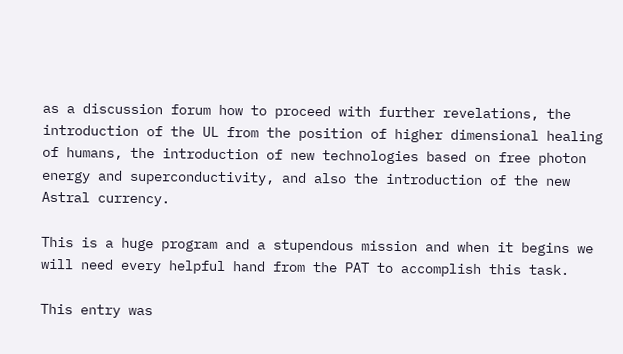as a discussion forum how to proceed with further revelations, the introduction of the UL from the position of higher dimensional healing of humans, the introduction of new technologies based on free photon energy and superconductivity, and also the introduction of the new Astral currency.

This is a huge program and a stupendous mission and when it begins we will need every helpful hand from the PAT to accomplish this task.

This entry was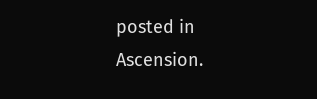posted in Ascension.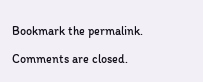Bookmark the permalink.

Comments are closed.